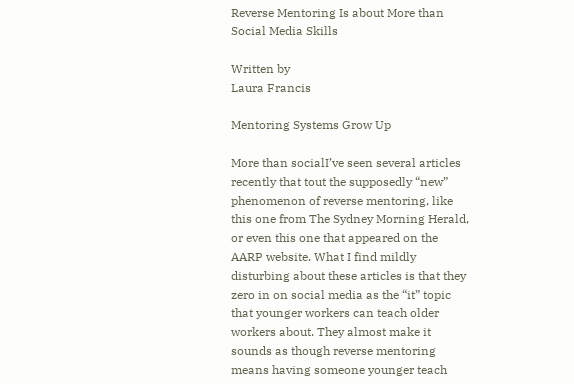Reverse Mentoring Is about More than Social Media Skills

Written by
Laura Francis

Mentoring Systems Grow Up

More than socialI’ve seen several articles recently that tout the supposedly “new” phenomenon of reverse mentoring, like this one from The Sydney Morning Herald, or even this one that appeared on the AARP website. What I find mildly disturbing about these articles is that they zero in on social media as the “it” topic that younger workers can teach older workers about. They almost make it sounds as though reverse mentoring means having someone younger teach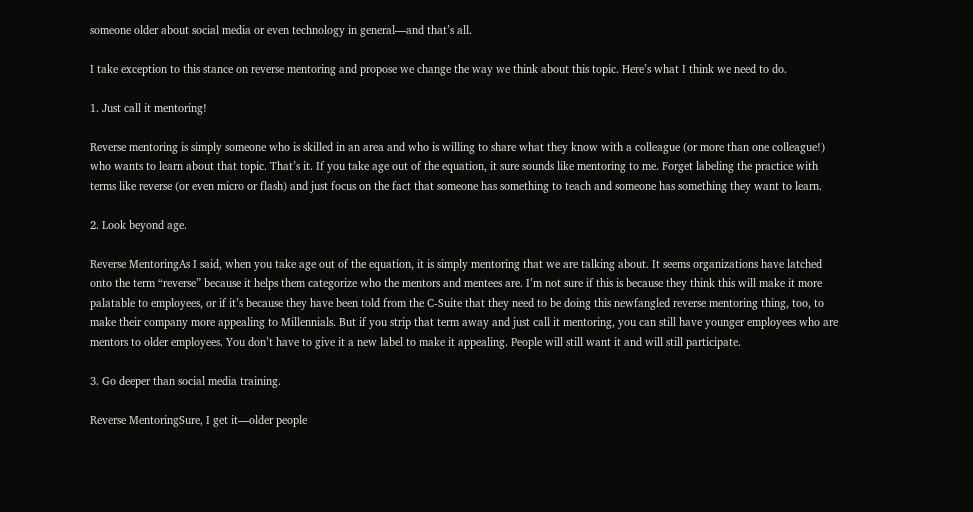someone older about social media or even technology in general—and that’s all.

I take exception to this stance on reverse mentoring and propose we change the way we think about this topic. Here’s what I think we need to do.

1. Just call it mentoring!

Reverse mentoring is simply someone who is skilled in an area and who is willing to share what they know with a colleague (or more than one colleague!) who wants to learn about that topic. That’s it. If you take age out of the equation, it sure sounds like mentoring to me. Forget labeling the practice with terms like reverse (or even micro or flash) and just focus on the fact that someone has something to teach and someone has something they want to learn.

2. Look beyond age.

Reverse MentoringAs I said, when you take age out of the equation, it is simply mentoring that we are talking about. It seems organizations have latched onto the term “reverse” because it helps them categorize who the mentors and mentees are. I’m not sure if this is because they think this will make it more palatable to employees, or if it’s because they have been told from the C-Suite that they need to be doing this newfangled reverse mentoring thing, too, to make their company more appealing to Millennials. But if you strip that term away and just call it mentoring, you can still have younger employees who are mentors to older employees. You don’t have to give it a new label to make it appealing. People will still want it and will still participate.

3. Go deeper than social media training.

Reverse MentoringSure, I get it—older people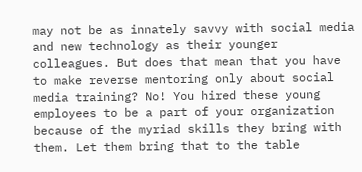may not be as innately savvy with social media and new technology as their younger colleagues. But does that mean that you have to make reverse mentoring only about social media training? No! You hired these young employees to be a part of your organization because of the myriad skills they bring with them. Let them bring that to the table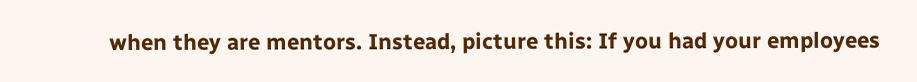when they are mentors. Instead, picture this: If you had your employees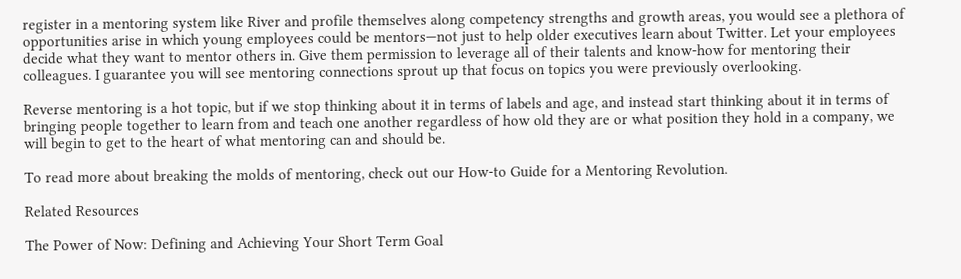register in a mentoring system like River and profile themselves along competency strengths and growth areas, you would see a plethora of opportunities arise in which young employees could be mentors—not just to help older executives learn about Twitter. Let your employees decide what they want to mentor others in. Give them permission to leverage all of their talents and know-how for mentoring their colleagues. I guarantee you will see mentoring connections sprout up that focus on topics you were previously overlooking.

Reverse mentoring is a hot topic, but if we stop thinking about it in terms of labels and age, and instead start thinking about it in terms of bringing people together to learn from and teach one another regardless of how old they are or what position they hold in a company, we will begin to get to the heart of what mentoring can and should be.

To read more about breaking the molds of mentoring, check out our How-to Guide for a Mentoring Revolution.

Related Resources

The Power of Now: Defining and Achieving Your Short Term Goal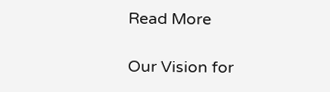Read More

Our Vision for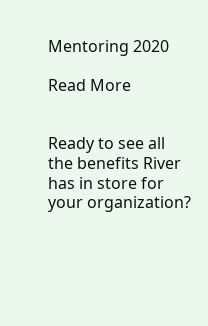Mentoring 2020

Read More


Ready to see all the benefits River has in store for your organization?